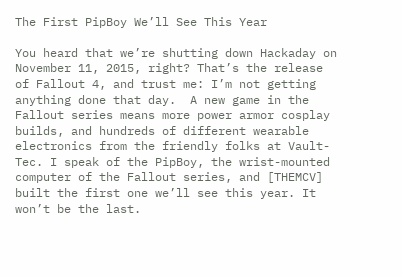The First PipBoy We’ll See This Year

You heard that we’re shutting down Hackaday on November 11, 2015, right? That’s the release of Fallout 4, and trust me: I’m not getting anything done that day.  A new game in the Fallout series means more power armor cosplay builds, and hundreds of different wearable electronics from the friendly folks at Vault-Tec. I speak of the PipBoy, the wrist-mounted computer of the Fallout series, and [THEMCV] built the first one we’ll see this year. It won’t be the last.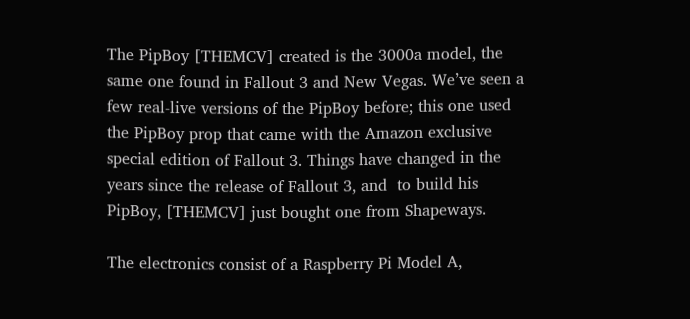The PipBoy [THEMCV] created is the 3000a model, the same one found in Fallout 3 and New Vegas. We’ve seen a few real-live versions of the PipBoy before; this one used the PipBoy prop that came with the Amazon exclusive special edition of Fallout 3. Things have changed in the years since the release of Fallout 3, and  to build his PipBoy, [THEMCV] just bought one from Shapeways.

The electronics consist of a Raspberry Pi Model A,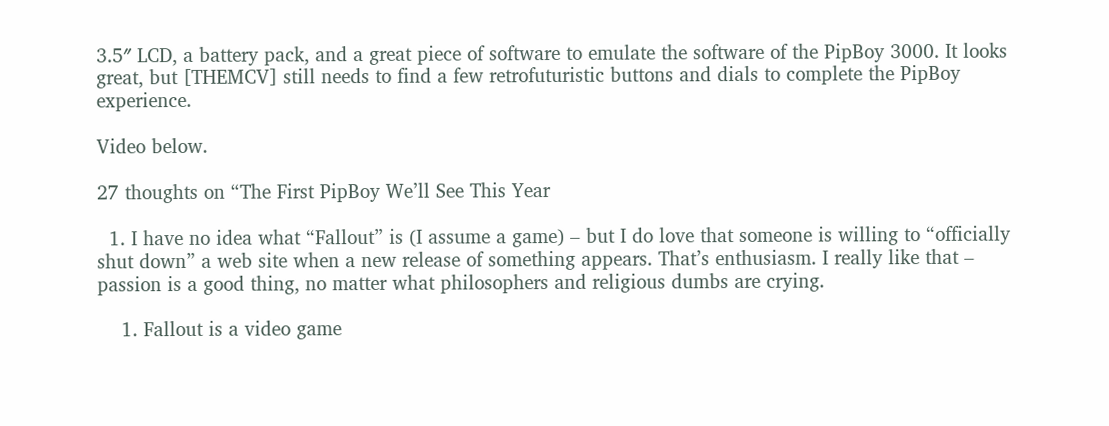3.5″ LCD, a battery pack, and a great piece of software to emulate the software of the PipBoy 3000. It looks great, but [THEMCV] still needs to find a few retrofuturistic buttons and dials to complete the PipBoy experience.

Video below.

27 thoughts on “The First PipBoy We’ll See This Year

  1. I have no idea what “Fallout” is (I assume a game) – but I do love that someone is willing to “officially shut down” a web site when a new release of something appears. That’s enthusiasm. I really like that – passion is a good thing, no matter what philosophers and religious dumbs are crying.

    1. Fallout is a video game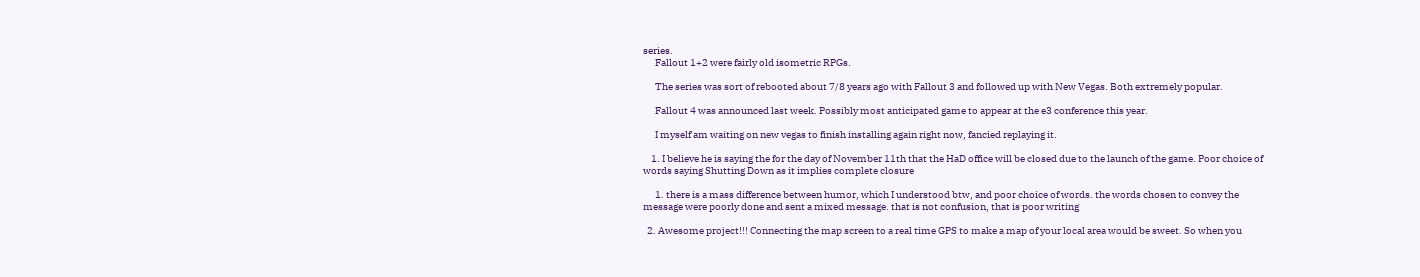series.
      Fallout 1+2 were fairly old isometric RPGs.

      The series was sort of rebooted about 7/8 years ago with Fallout 3 and followed up with New Vegas. Both extremely popular.

      Fallout 4 was announced last week. Possibly most anticipated game to appear at the e3 conference this year.

      I myself am waiting on new vegas to finish installing again right now, fancied replaying it.

    1. I believe he is saying the for the day of November 11th that the HaD office will be closed due to the launch of the game. Poor choice of words saying Shutting Down as it implies complete closure

      1. there is a mass difference between humor, which I understood btw, and poor choice of words. the words chosen to convey the message were poorly done and sent a mixed message. that is not confusion, that is poor writing

  2. Awesome project!!! Connecting the map screen to a real time GPS to make a map of your local area would be sweet. So when you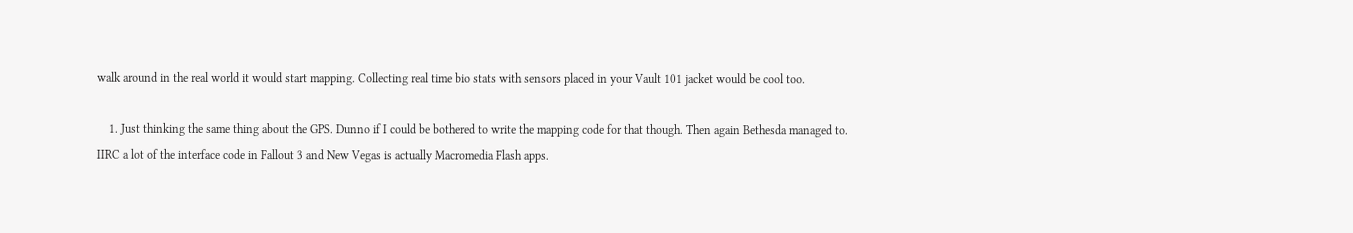walk around in the real world it would start mapping. Collecting real time bio stats with sensors placed in your Vault 101 jacket would be cool too.

    1. Just thinking the same thing about the GPS. Dunno if I could be bothered to write the mapping code for that though. Then again Bethesda managed to. IIRC a lot of the interface code in Fallout 3 and New Vegas is actually Macromedia Flash apps.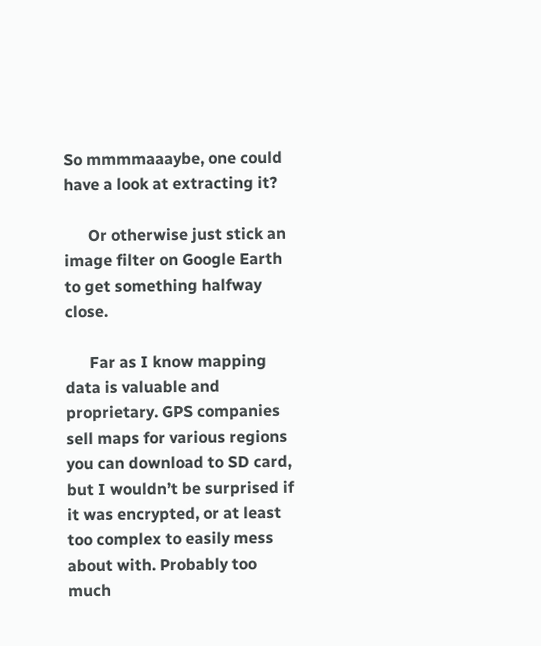So mmmmaaaybe, one could have a look at extracting it?

      Or otherwise just stick an image filter on Google Earth to get something halfway close.

      Far as I know mapping data is valuable and proprietary. GPS companies sell maps for various regions you can download to SD card, but I wouldn’t be surprised if it was encrypted, or at least too complex to easily mess about with. Probably too much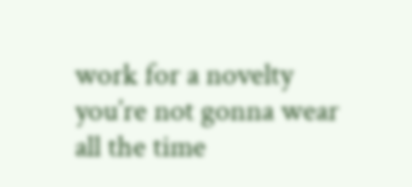work for a novelty you’re not gonna wear all the time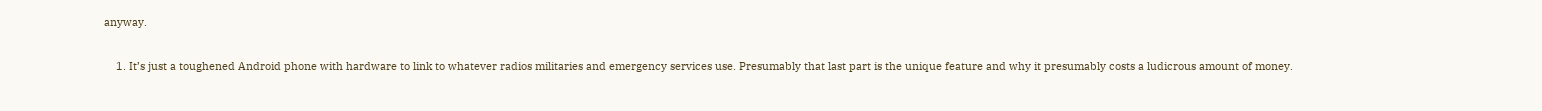anyway.

    1. It’s just a toughened Android phone with hardware to link to whatever radios militaries and emergency services use. Presumably that last part is the unique feature and why it presumably costs a ludicrous amount of money.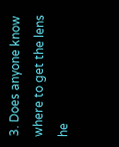3. Does anyone know where to get the lens he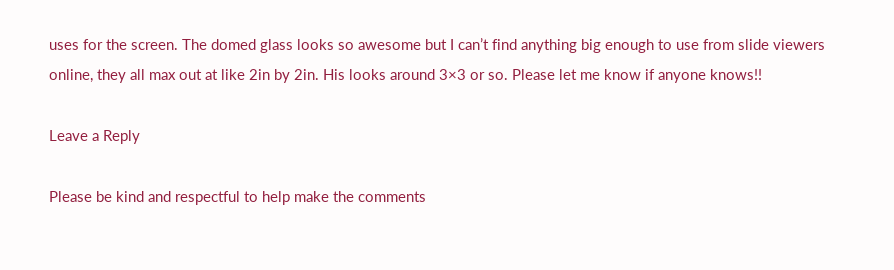uses for the screen. The domed glass looks so awesome but I can’t find anything big enough to use from slide viewers online, they all max out at like 2in by 2in. His looks around 3×3 or so. Please let me know if anyone knows!!

Leave a Reply

Please be kind and respectful to help make the comments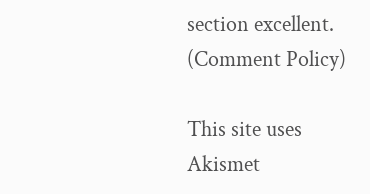section excellent. (Comment Policy)

This site uses Akismet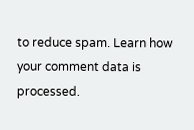to reduce spam. Learn how your comment data is processed.